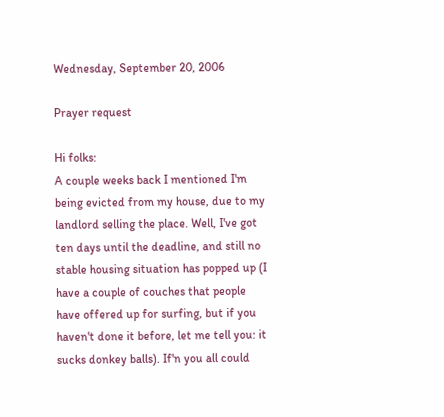Wednesday, September 20, 2006

Prayer request

Hi folks:
A couple weeks back I mentioned I'm being evicted from my house, due to my landlord selling the place. Well, I've got ten days until the deadline, and still no stable housing situation has popped up (I have a couple of couches that people have offered up for surfing, but if you haven't done it before, let me tell you: it sucks donkey balls). If'n you all could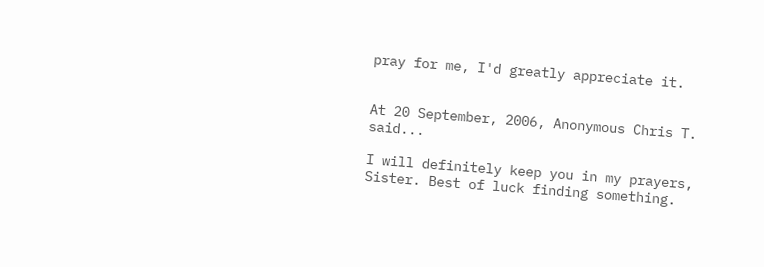pray for me, I'd greatly appreciate it.


At 20 September, 2006, Anonymous Chris T. said...

I will definitely keep you in my prayers, Sister. Best of luck finding something.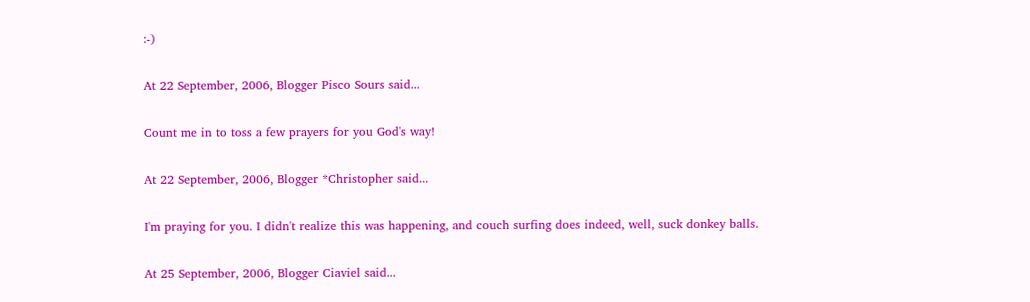:-)

At 22 September, 2006, Blogger Pisco Sours said...

Count me in to toss a few prayers for you God's way!

At 22 September, 2006, Blogger *Christopher said...

I'm praying for you. I didn't realize this was happening, and couch surfing does indeed, well, suck donkey balls.

At 25 September, 2006, Blogger Ciaviel said...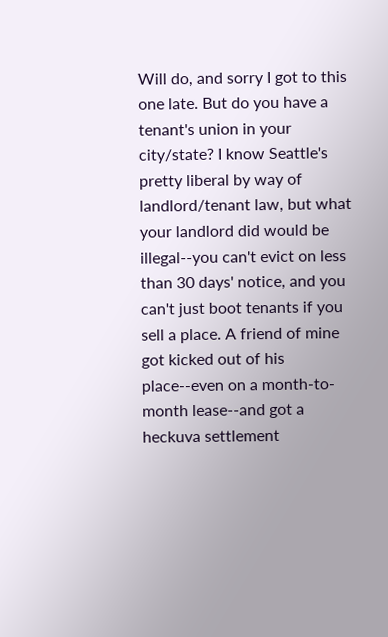Will do, and sorry I got to this one late. But do you have a tenant's union in your city/state? I know Seattle's pretty liberal by way of landlord/tenant law, but what your landlord did would be illegal--you can't evict on less than 30 days' notice, and you can't just boot tenants if you sell a place. A friend of mine got kicked out of his place--even on a month-to-month lease--and got a heckuva settlement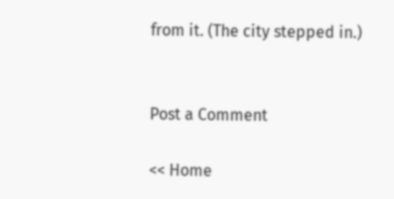from it. (The city stepped in.)


Post a Comment

<< Home